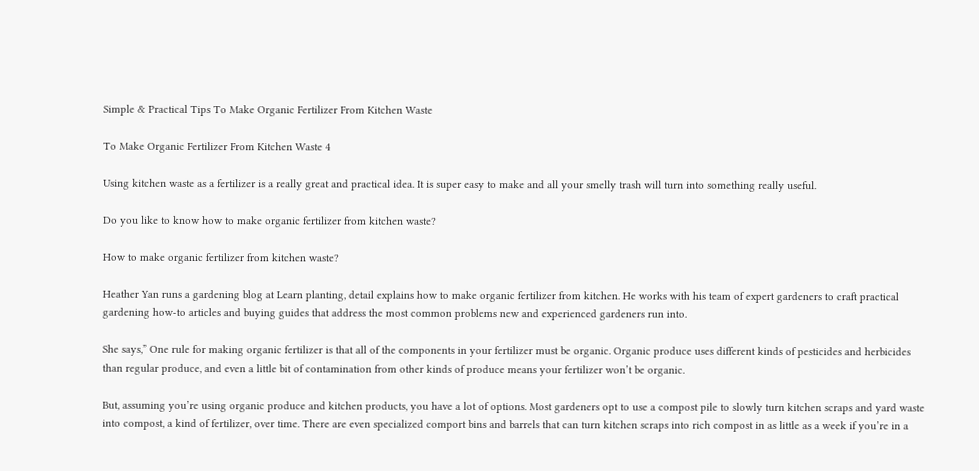Simple & Practical Tips To Make Organic Fertilizer From Kitchen Waste

To Make Organic Fertilizer From Kitchen Waste 4

Using kitchen waste as a fertilizer is a really great and practical idea. It is super easy to make and all your smelly trash will turn into something really useful.

Do you like to know how to make organic fertilizer from kitchen waste?

How to make organic fertilizer from kitchen waste?

Heather Yan runs a gardening blog at Learn planting, detail explains how to make organic fertilizer from kitchen. He works with his team of expert gardeners to craft practical gardening how-to articles and buying guides that address the most common problems new and experienced gardeners run into.

She says,” One rule for making organic fertilizer is that all of the components in your fertilizer must be organic. Organic produce uses different kinds of pesticides and herbicides than regular produce, and even a little bit of contamination from other kinds of produce means your fertilizer won’t be organic.

But, assuming you’re using organic produce and kitchen products, you have a lot of options. Most gardeners opt to use a compost pile to slowly turn kitchen scraps and yard waste into compost, a kind of fertilizer, over time. There are even specialized comport bins and barrels that can turn kitchen scraps into rich compost in as little as a week if you’re in a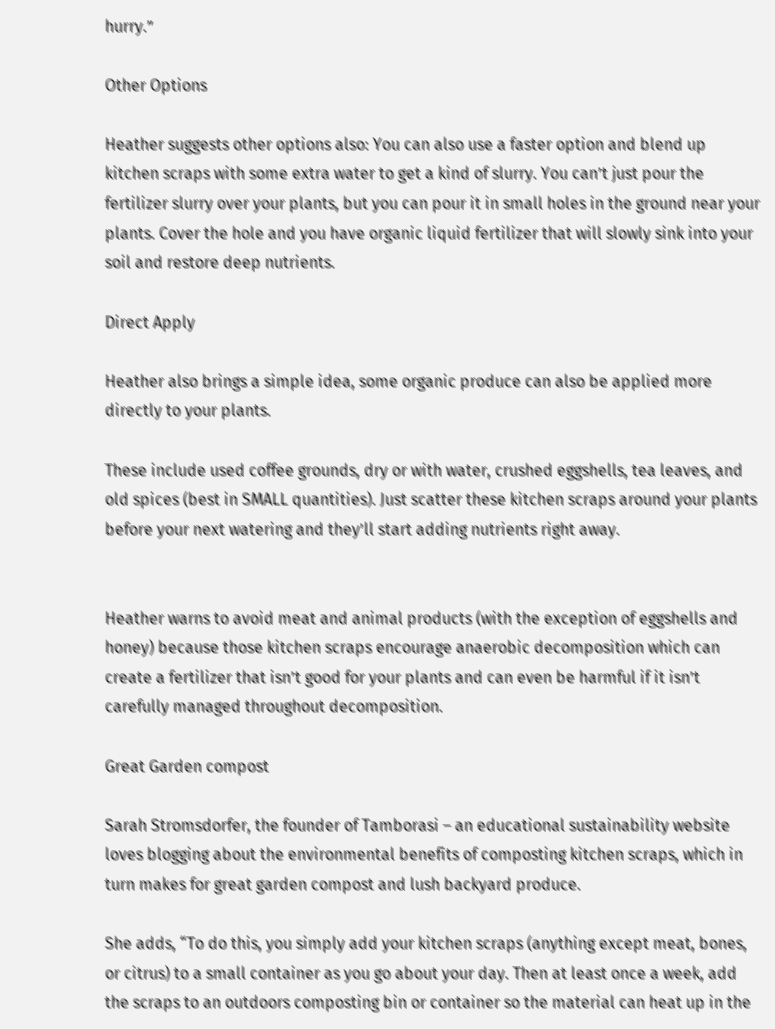hurry.”

Other Options

Heather suggests other options also: You can also use a faster option and blend up kitchen scraps with some extra water to get a kind of slurry. You can’t just pour the fertilizer slurry over your plants, but you can pour it in small holes in the ground near your plants. Cover the hole and you have organic liquid fertilizer that will slowly sink into your soil and restore deep nutrients.

Direct Apply

Heather also brings a simple idea, some organic produce can also be applied more directly to your plants.

These include used coffee grounds, dry or with water, crushed eggshells, tea leaves, and old spices (best in SMALL quantities). Just scatter these kitchen scraps around your plants before your next watering and they’ll start adding nutrients right away.


Heather warns to avoid meat and animal products (with the exception of eggshells and honey) because those kitchen scraps encourage anaerobic decomposition which can create a fertilizer that isn’t good for your plants and can even be harmful if it isn’t carefully managed throughout decomposition.

Great Garden compost

Sarah Stromsdorfer, the founder of Tamborasi – an educational sustainability website loves blogging about the environmental benefits of composting kitchen scraps, which in turn makes for great garden compost and lush backyard produce.

She adds, “To do this, you simply add your kitchen scraps (anything except meat, bones, or citrus) to a small container as you go about your day. Then at least once a week, add the scraps to an outdoors composting bin or container so the material can heat up in the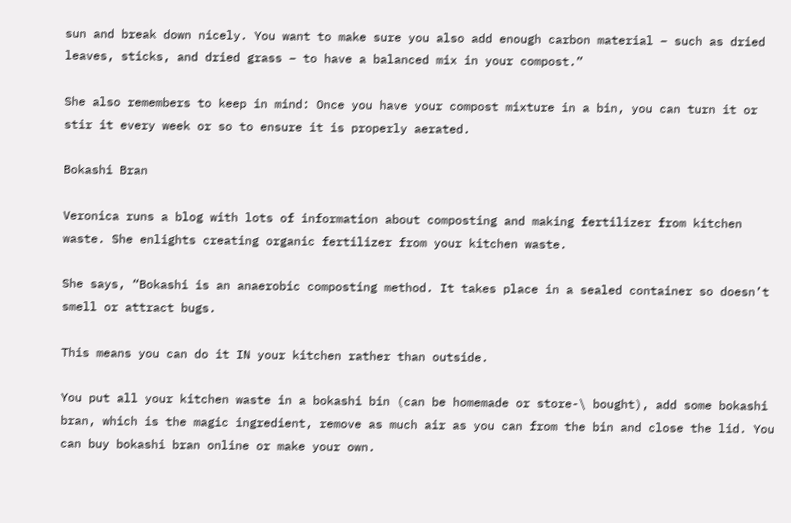sun and break down nicely. You want to make sure you also add enough carbon material – such as dried leaves, sticks, and dried grass – to have a balanced mix in your compost.”

She also remembers to keep in mind: Once you have your compost mixture in a bin, you can turn it or stir it every week or so to ensure it is properly aerated.

Bokashi Bran

Veronica runs a blog with lots of information about composting and making fertilizer from kitchen waste. She enlights creating organic fertilizer from your kitchen waste.

She says, “Bokashi is an anaerobic composting method. It takes place in a sealed container so doesn’t smell or attract bugs.

This means you can do it IN your kitchen rather than outside.

You put all your kitchen waste in a bokashi bin (can be homemade or store-\ bought), add some bokashi bran, which is the magic ingredient, remove as much air as you can from the bin and close the lid. You can buy bokashi bran online or make your own.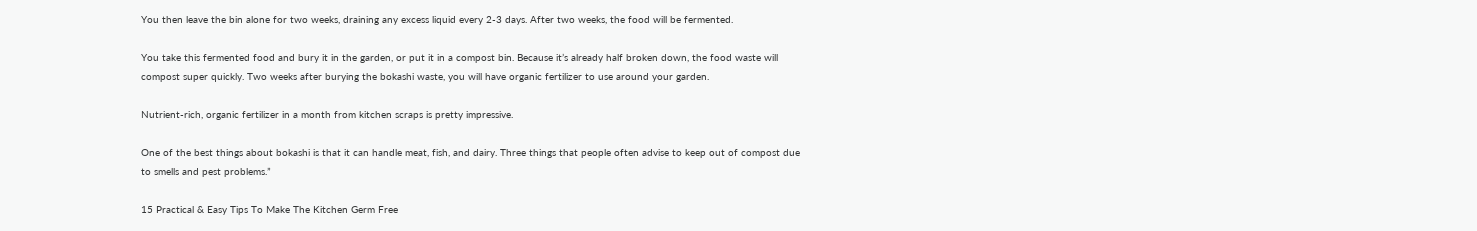You then leave the bin alone for two weeks, draining any excess liquid every 2-3 days. After two weeks, the food will be fermented.

You take this fermented food and bury it in the garden, or put it in a compost bin. Because it’s already half broken down, the food waste will compost super quickly. Two weeks after burying the bokashi waste, you will have organic fertilizer to use around your garden.

Nutrient-rich, organic fertilizer in a month from kitchen scraps is pretty impressive.

One of the best things about bokashi is that it can handle meat, fish, and dairy. Three things that people often advise to keep out of compost due to smells and pest problems.”

15 Practical & Easy Tips To Make The Kitchen Germ Free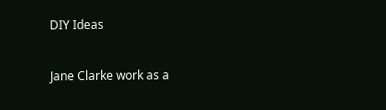DIY Ideas

Jane Clarke work as a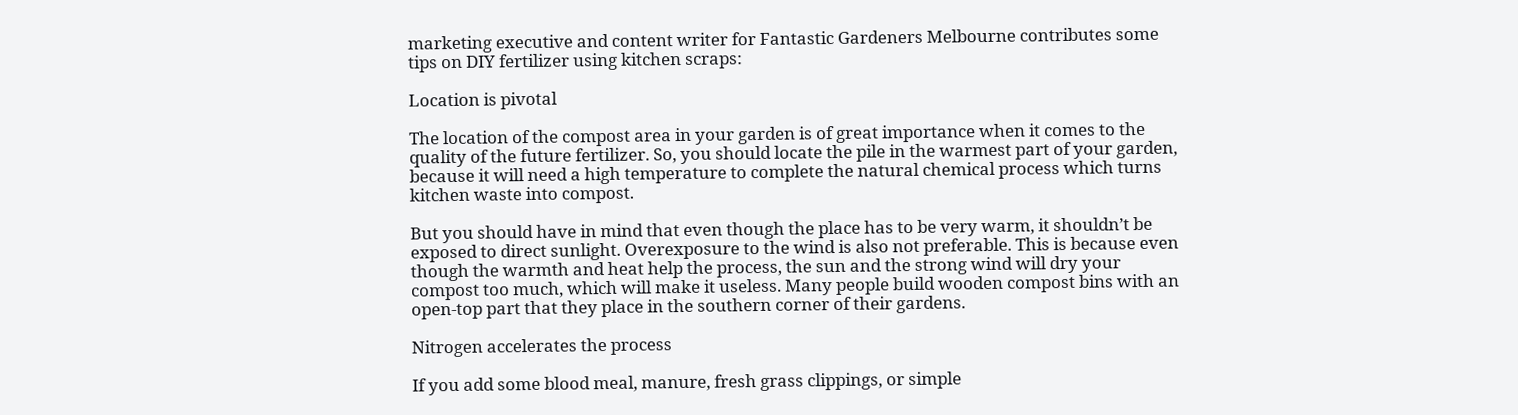marketing executive and content writer for Fantastic Gardeners Melbourne contributes some tips on DIY fertilizer using kitchen scraps:

Location is pivotal

The location of the compost area in your garden is of great importance when it comes to the quality of the future fertilizer. So, you should locate the pile in the warmest part of your garden, because it will need a high temperature to complete the natural chemical process which turns kitchen waste into compost.

But you should have in mind that even though the place has to be very warm, it shouldn’t be exposed to direct sunlight. Overexposure to the wind is also not preferable. This is because even though the warmth and heat help the process, the sun and the strong wind will dry your compost too much, which will make it useless. Many people build wooden compost bins with an open-top part that they place in the southern corner of their gardens.

Nitrogen accelerates the process

If you add some blood meal, manure, fresh grass clippings, or simple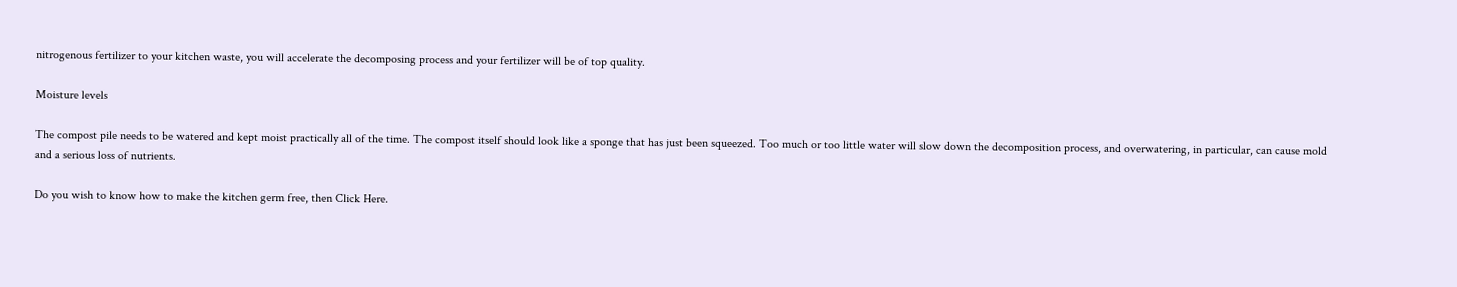nitrogenous fertilizer to your kitchen waste, you will accelerate the decomposing process and your fertilizer will be of top quality.

Moisture levels

The compost pile needs to be watered and kept moist practically all of the time. The compost itself should look like a sponge that has just been squeezed. Too much or too little water will slow down the decomposition process, and overwatering, in particular, can cause mold and a serious loss of nutrients.

Do you wish to know how to make the kitchen germ free, then Click Here.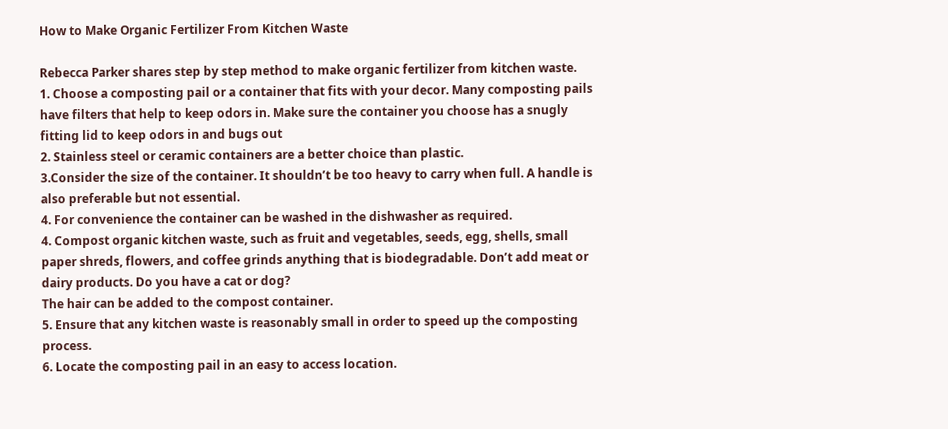How to Make Organic Fertilizer From Kitchen Waste

Rebecca Parker shares step by step method to make organic fertilizer from kitchen waste.
1. Choose a composting pail or a container that fits with your decor. Many composting pails have filters that help to keep odors in. Make sure the container you choose has a snugly fitting lid to keep odors in and bugs out
2. Stainless steel or ceramic containers are a better choice than plastic.
3.Consider the size of the container. It shouldn’t be too heavy to carry when full. A handle is also preferable but not essential.
4. For convenience the container can be washed in the dishwasher as required.
4. Compost organic kitchen waste, such as fruit and vegetables, seeds, egg, shells, small paper shreds, flowers, and coffee grinds anything that is biodegradable. Don’t add meat or dairy products. Do you have a cat or dog?
The hair can be added to the compost container.
5. Ensure that any kitchen waste is reasonably small in order to speed up the composting process.
6. Locate the composting pail in an easy to access location.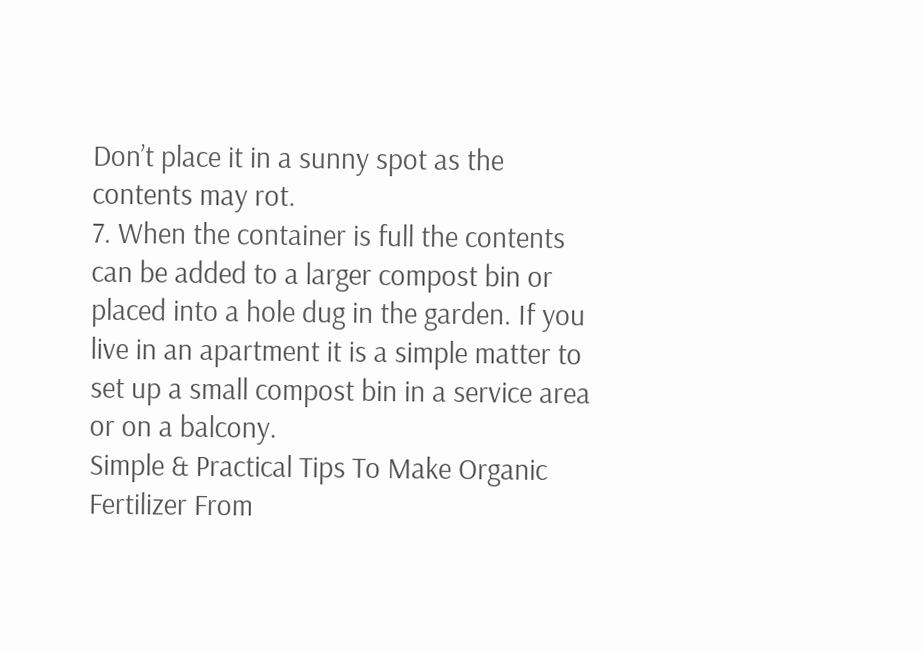Don’t place it in a sunny spot as the contents may rot.
7. When the container is full the contents can be added to a larger compost bin or placed into a hole dug in the garden. If you live in an apartment it is a simple matter to set up a small compost bin in a service area or on a balcony.
Simple & Practical Tips To Make Organic Fertilizer From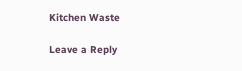Kitchen Waste

Leave a Reply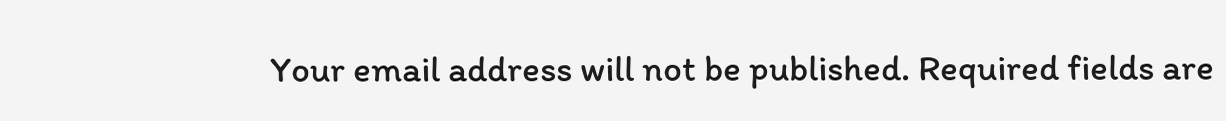Your email address will not be published. Required fields are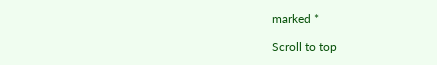marked *

Scroll to top